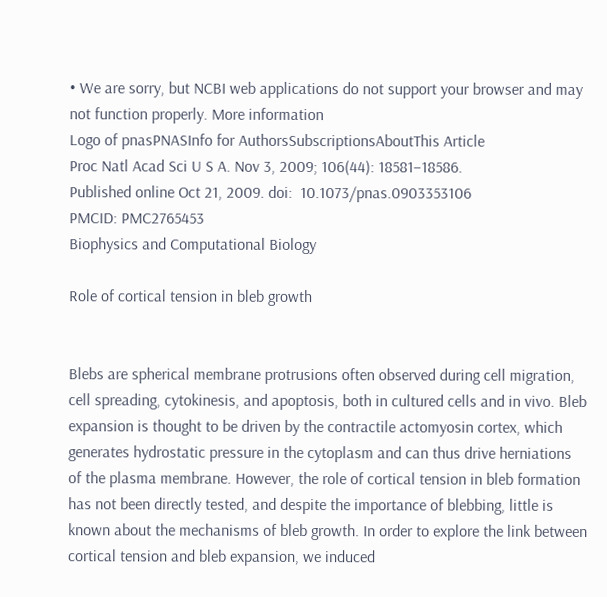• We are sorry, but NCBI web applications do not support your browser and may not function properly. More information
Logo of pnasPNASInfo for AuthorsSubscriptionsAboutThis Article
Proc Natl Acad Sci U S A. Nov 3, 2009; 106(44): 18581–18586.
Published online Oct 21, 2009. doi:  10.1073/pnas.0903353106
PMCID: PMC2765453
Biophysics and Computational Biology

Role of cortical tension in bleb growth


Blebs are spherical membrane protrusions often observed during cell migration, cell spreading, cytokinesis, and apoptosis, both in cultured cells and in vivo. Bleb expansion is thought to be driven by the contractile actomyosin cortex, which generates hydrostatic pressure in the cytoplasm and can thus drive herniations of the plasma membrane. However, the role of cortical tension in bleb formation has not been directly tested, and despite the importance of blebbing, little is known about the mechanisms of bleb growth. In order to explore the link between cortical tension and bleb expansion, we induced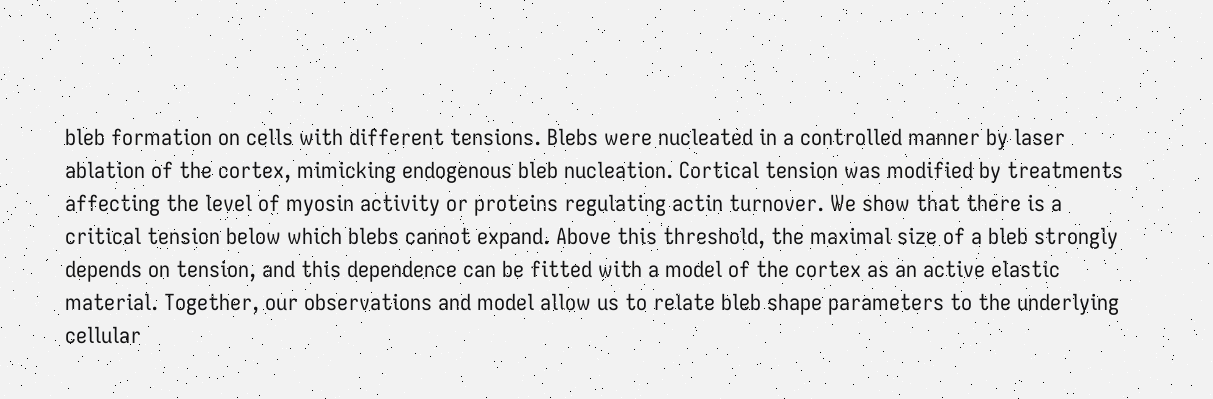bleb formation on cells with different tensions. Blebs were nucleated in a controlled manner by laser ablation of the cortex, mimicking endogenous bleb nucleation. Cortical tension was modified by treatments affecting the level of myosin activity or proteins regulating actin turnover. We show that there is a critical tension below which blebs cannot expand. Above this threshold, the maximal size of a bleb strongly depends on tension, and this dependence can be fitted with a model of the cortex as an active elastic material. Together, our observations and model allow us to relate bleb shape parameters to the underlying cellular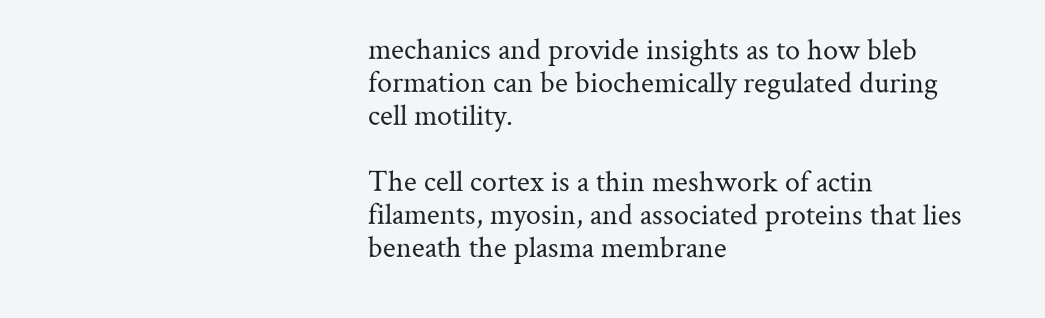mechanics and provide insights as to how bleb formation can be biochemically regulated during cell motility.

The cell cortex is a thin meshwork of actin filaments, myosin, and associated proteins that lies beneath the plasma membrane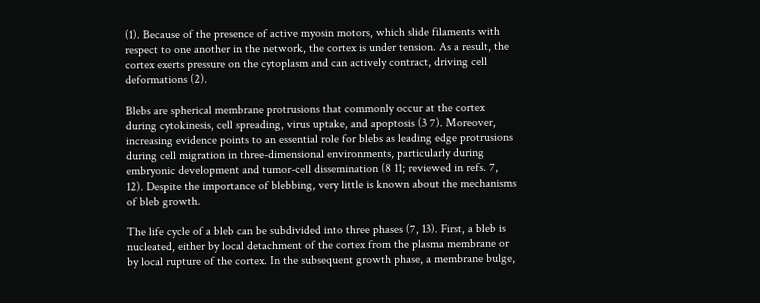(1). Because of the presence of active myosin motors, which slide filaments with respect to one another in the network, the cortex is under tension. As a result, the cortex exerts pressure on the cytoplasm and can actively contract, driving cell deformations (2).

Blebs are spherical membrane protrusions that commonly occur at the cortex during cytokinesis, cell spreading, virus uptake, and apoptosis (3 7). Moreover, increasing evidence points to an essential role for blebs as leading edge protrusions during cell migration in three-dimensional environments, particularly during embryonic development and tumor-cell dissemination (8 11; reviewed in refs. 7, 12). Despite the importance of blebbing, very little is known about the mechanisms of bleb growth.

The life cycle of a bleb can be subdivided into three phases (7, 13). First, a bleb is nucleated, either by local detachment of the cortex from the plasma membrane or by local rupture of the cortex. In the subsequent growth phase, a membrane bulge,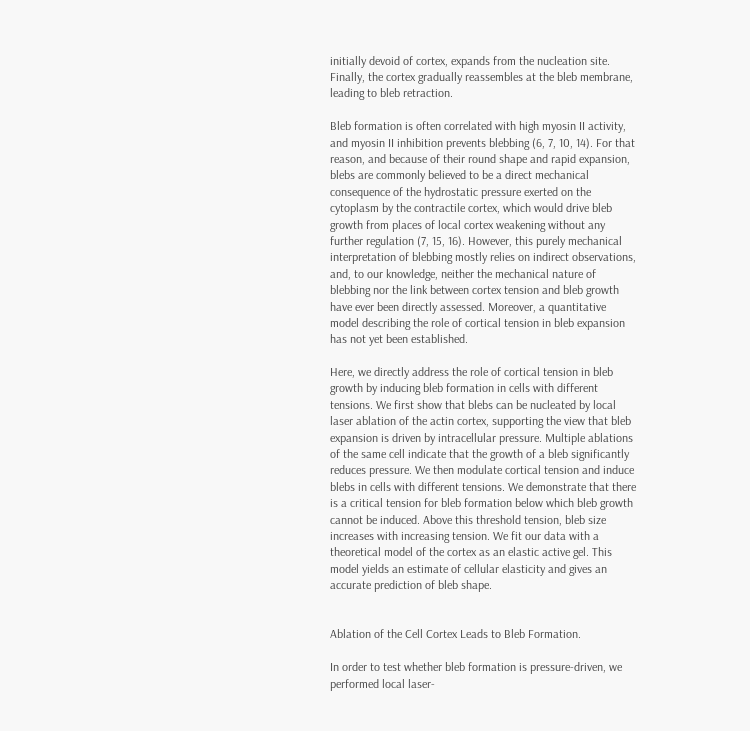initially devoid of cortex, expands from the nucleation site. Finally, the cortex gradually reassembles at the bleb membrane, leading to bleb retraction.

Bleb formation is often correlated with high myosin II activity, and myosin II inhibition prevents blebbing (6, 7, 10, 14). For that reason, and because of their round shape and rapid expansion, blebs are commonly believed to be a direct mechanical consequence of the hydrostatic pressure exerted on the cytoplasm by the contractile cortex, which would drive bleb growth from places of local cortex weakening without any further regulation (7, 15, 16). However, this purely mechanical interpretation of blebbing mostly relies on indirect observations, and, to our knowledge, neither the mechanical nature of blebbing nor the link between cortex tension and bleb growth have ever been directly assessed. Moreover, a quantitative model describing the role of cortical tension in bleb expansion has not yet been established.

Here, we directly address the role of cortical tension in bleb growth by inducing bleb formation in cells with different tensions. We first show that blebs can be nucleated by local laser ablation of the actin cortex, supporting the view that bleb expansion is driven by intracellular pressure. Multiple ablations of the same cell indicate that the growth of a bleb significantly reduces pressure. We then modulate cortical tension and induce blebs in cells with different tensions. We demonstrate that there is a critical tension for bleb formation below which bleb growth cannot be induced. Above this threshold tension, bleb size increases with increasing tension. We fit our data with a theoretical model of the cortex as an elastic active gel. This model yields an estimate of cellular elasticity and gives an accurate prediction of bleb shape.


Ablation of the Cell Cortex Leads to Bleb Formation.

In order to test whether bleb formation is pressure-driven, we performed local laser-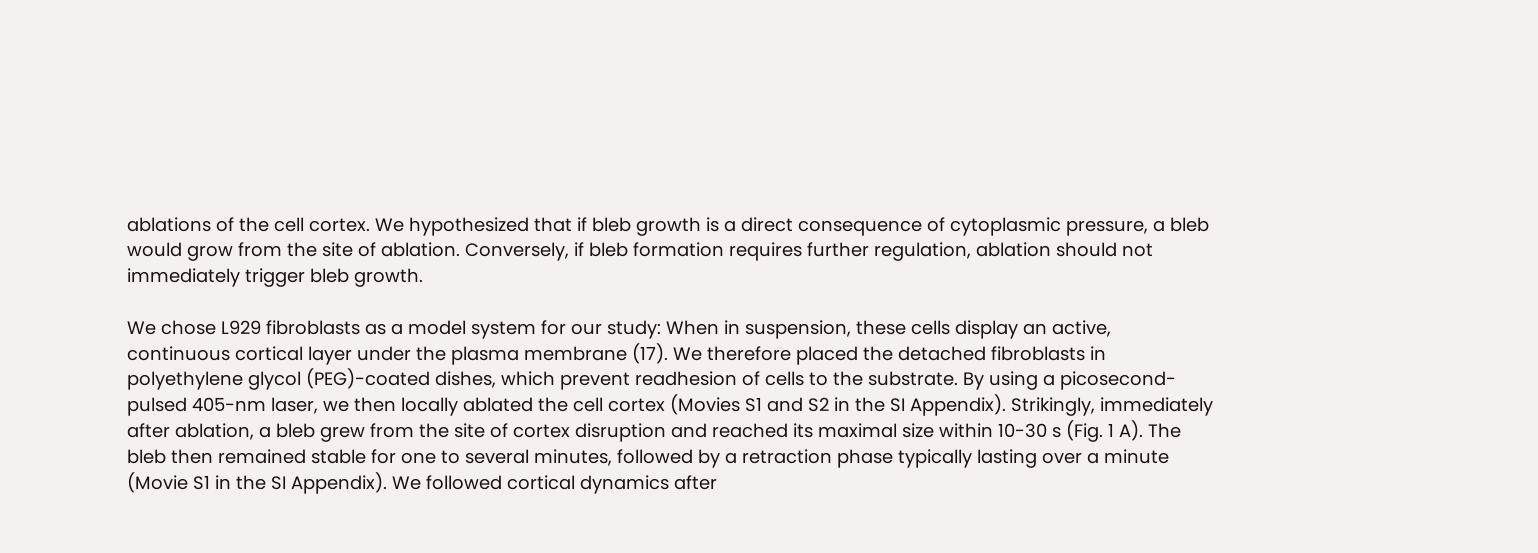ablations of the cell cortex. We hypothesized that if bleb growth is a direct consequence of cytoplasmic pressure, a bleb would grow from the site of ablation. Conversely, if bleb formation requires further regulation, ablation should not immediately trigger bleb growth.

We chose L929 fibroblasts as a model system for our study: When in suspension, these cells display an active, continuous cortical layer under the plasma membrane (17). We therefore placed the detached fibroblasts in polyethylene glycol (PEG)-coated dishes, which prevent readhesion of cells to the substrate. By using a picosecond-pulsed 405-nm laser, we then locally ablated the cell cortex (Movies S1 and S2 in the SI Appendix). Strikingly, immediately after ablation, a bleb grew from the site of cortex disruption and reached its maximal size within 10-30 s (Fig. 1 A). The bleb then remained stable for one to several minutes, followed by a retraction phase typically lasting over a minute (Movie S1 in the SI Appendix). We followed cortical dynamics after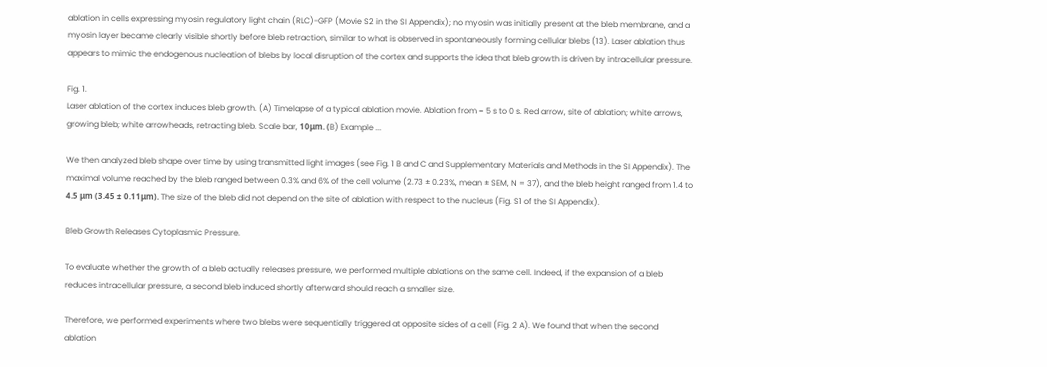ablation in cells expressing myosin regulatory light chain (RLC)-GFP (Movie S2 in the SI Appendix); no myosin was initially present at the bleb membrane, and a myosin layer became clearly visible shortly before bleb retraction, similar to what is observed in spontaneously forming cellular blebs (13). Laser ablation thus appears to mimic the endogenous nucleation of blebs by local disruption of the cortex and supports the idea that bleb growth is driven by intracellular pressure.

Fig. 1.
Laser ablation of the cortex induces bleb growth. (A) Timelapse of a typical ablation movie. Ablation from − 5 s to 0 s. Red arrow, site of ablation; white arrows, growing bleb; white arrowheads, retracting bleb. Scale bar, 10μm. (B) Example ...

We then analyzed bleb shape over time by using transmitted light images (see Fig. 1 B and C and Supplementary Materials and Methods in the SI Appendix). The maximal volume reached by the bleb ranged between 0.3% and 6% of the cell volume (2.73 ± 0.23%, mean ± SEM, N = 37), and the bleb height ranged from 1.4 to 4.5 μm (3.45 ± 0.11μm). The size of the bleb did not depend on the site of ablation with respect to the nucleus (Fig. S1 of the SI Appendix).

Bleb Growth Releases Cytoplasmic Pressure.

To evaluate whether the growth of a bleb actually releases pressure, we performed multiple ablations on the same cell. Indeed, if the expansion of a bleb reduces intracellular pressure, a second bleb induced shortly afterward should reach a smaller size.

Therefore, we performed experiments where two blebs were sequentially triggered at opposite sides of a cell (Fig. 2 A). We found that when the second ablation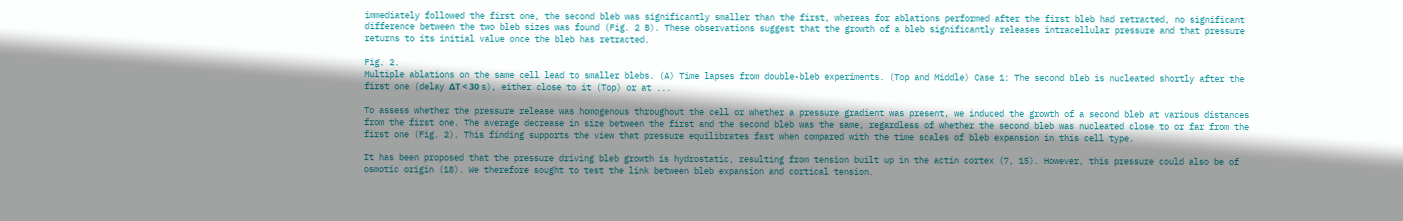immediately followed the first one, the second bleb was significantly smaller than the first, whereas for ablations performed after the first bleb had retracted, no significant difference between the two bleb sizes was found (Fig. 2 B). These observations suggest that the growth of a bleb significantly releases intracellular pressure and that pressure returns to its initial value once the bleb has retracted.

Fig. 2.
Multiple ablations on the same cell lead to smaller blebs. (A) Time lapses from double-bleb experiments. (Top and Middle) Case 1: The second bleb is nucleated shortly after the first one (delay ΔT < 30 s), either close to it (Top) or at ...

To assess whether the pressure release was homogenous throughout the cell or whether a pressure gradient was present, we induced the growth of a second bleb at various distances from the first one. The average decrease in size between the first and the second bleb was the same, regardless of whether the second bleb was nucleated close to or far from the first one (Fig. 2). This finding supports the view that pressure equilibrates fast when compared with the time scales of bleb expansion in this cell type.

It has been proposed that the pressure driving bleb growth is hydrostatic, resulting from tension built up in the actin cortex (7, 15). However, this pressure could also be of osmotic origin (18). We therefore sought to test the link between bleb expansion and cortical tension.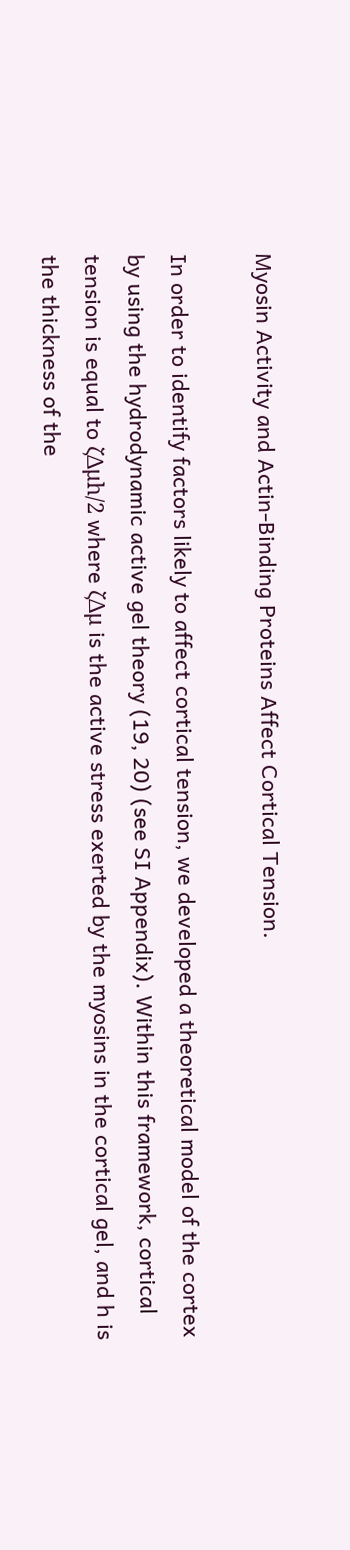Myosin Activity and Actin-Binding Proteins Affect Cortical Tension.

In order to identify factors likely to affect cortical tension, we developed a theoretical model of the cortex by using the hydrodynamic active gel theory (19, 20) (see SI Appendix). Within this framework, cortical tension is equal to ζΔμh/2 where ζΔμ is the active stress exerted by the myosins in the cortical gel, and h is the thickness of the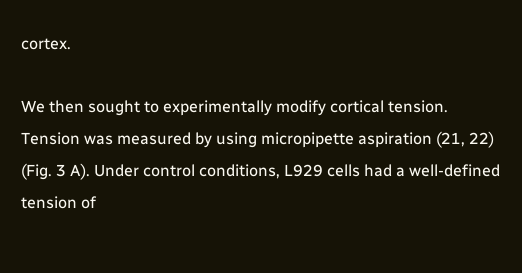cortex.

We then sought to experimentally modify cortical tension. Tension was measured by using micropipette aspiration (21, 22) (Fig. 3 A). Under control conditions, L929 cells had a well-defined tension of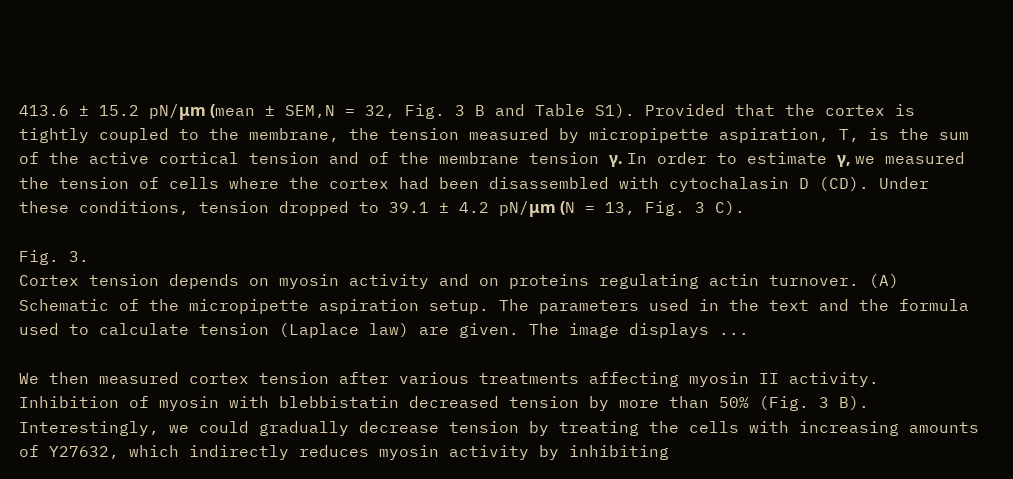413.6 ± 15.2 pN/μm (mean ± SEM,N = 32, Fig. 3 B and Table S1). Provided that the cortex is tightly coupled to the membrane, the tension measured by micropipette aspiration, T, is the sum of the active cortical tension and of the membrane tension γ. In order to estimate γ, we measured the tension of cells where the cortex had been disassembled with cytochalasin D (CD). Under these conditions, tension dropped to 39.1 ± 4.2 pN/μm (N = 13, Fig. 3 C).

Fig. 3.
Cortex tension depends on myosin activity and on proteins regulating actin turnover. (A) Schematic of the micropipette aspiration setup. The parameters used in the text and the formula used to calculate tension (Laplace law) are given. The image displays ...

We then measured cortex tension after various treatments affecting myosin II activity. Inhibition of myosin with blebbistatin decreased tension by more than 50% (Fig. 3 B). Interestingly, we could gradually decrease tension by treating the cells with increasing amounts of Y27632, which indirectly reduces myosin activity by inhibiting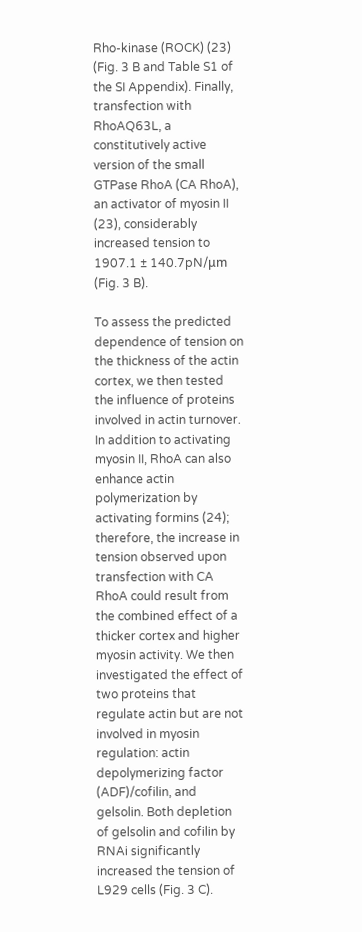Rho-kinase (ROCK) (23) (Fig. 3 B and Table S1 of the SI Appendix). Finally, transfection with RhoAQ63L, a constitutively active version of the small GTPase RhoA (CA RhoA), an activator of myosin II (23), considerably increased tension to 1907.1 ± 140.7pN/μm (Fig. 3 B).

To assess the predicted dependence of tension on the thickness of the actin cortex, we then tested the influence of proteins involved in actin turnover. In addition to activating myosin II, RhoA can also enhance actin polymerization by activating formins (24); therefore, the increase in tension observed upon transfection with CA RhoA could result from the combined effect of a thicker cortex and higher myosin activity. We then investigated the effect of two proteins that regulate actin but are not involved in myosin regulation: actin depolymerizing factor (ADF)/cofilin, and gelsolin. Both depletion of gelsolin and cofilin by RNAi significantly increased the tension of L929 cells (Fig. 3 C).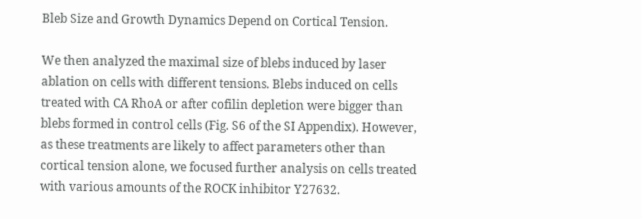Bleb Size and Growth Dynamics Depend on Cortical Tension.

We then analyzed the maximal size of blebs induced by laser ablation on cells with different tensions. Blebs induced on cells treated with CA RhoA or after cofilin depletion were bigger than blebs formed in control cells (Fig. S6 of the SI Appendix). However, as these treatments are likely to affect parameters other than cortical tension alone, we focused further analysis on cells treated with various amounts of the ROCK inhibitor Y27632.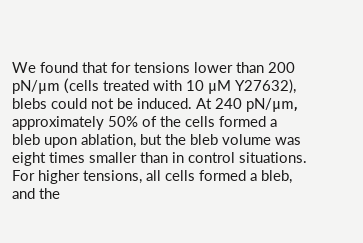We found that for tensions lower than 200 pN/μm (cells treated with 10 μM Y27632), blebs could not be induced. At 240 pN/μm, approximately 50% of the cells formed a bleb upon ablation, but the bleb volume was eight times smaller than in control situations. For higher tensions, all cells formed a bleb, and the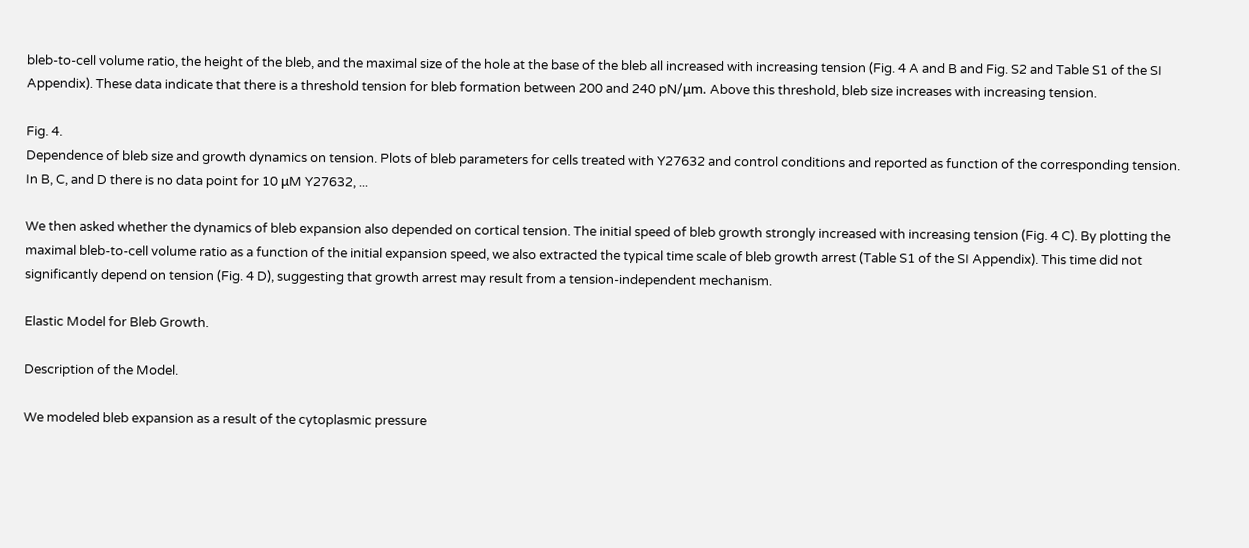bleb-to-cell volume ratio, the height of the bleb, and the maximal size of the hole at the base of the bleb all increased with increasing tension (Fig. 4 A and B and Fig. S2 and Table S1 of the SI Appendix). These data indicate that there is a threshold tension for bleb formation between 200 and 240 pN/μm. Above this threshold, bleb size increases with increasing tension.

Fig. 4.
Dependence of bleb size and growth dynamics on tension. Plots of bleb parameters for cells treated with Y27632 and control conditions and reported as function of the corresponding tension. In B, C, and D there is no data point for 10 μM Y27632, ...

We then asked whether the dynamics of bleb expansion also depended on cortical tension. The initial speed of bleb growth strongly increased with increasing tension (Fig. 4 C). By plotting the maximal bleb-to-cell volume ratio as a function of the initial expansion speed, we also extracted the typical time scale of bleb growth arrest (Table S1 of the SI Appendix). This time did not significantly depend on tension (Fig. 4 D), suggesting that growth arrest may result from a tension-independent mechanism.

Elastic Model for Bleb Growth.

Description of the Model.

We modeled bleb expansion as a result of the cytoplasmic pressure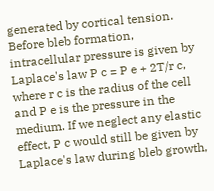generated by cortical tension. Before bleb formation, intracellular pressure is given by Laplace's law P c = P e + 2T/r c, where r c is the radius of the cell and P e is the pressure in the medium. If we neglect any elastic effect, P c would still be given by Laplace's law during bleb growth,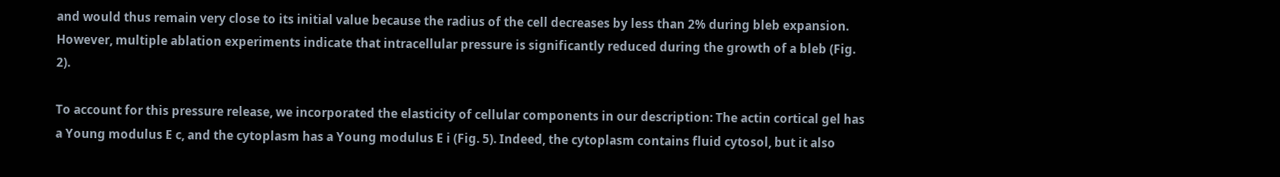and would thus remain very close to its initial value because the radius of the cell decreases by less than 2% during bleb expansion. However, multiple ablation experiments indicate that intracellular pressure is significantly reduced during the growth of a bleb (Fig. 2).

To account for this pressure release, we incorporated the elasticity of cellular components in our description: The actin cortical gel has a Young modulus E c, and the cytoplasm has a Young modulus E i (Fig. 5). Indeed, the cytoplasm contains fluid cytosol, but it also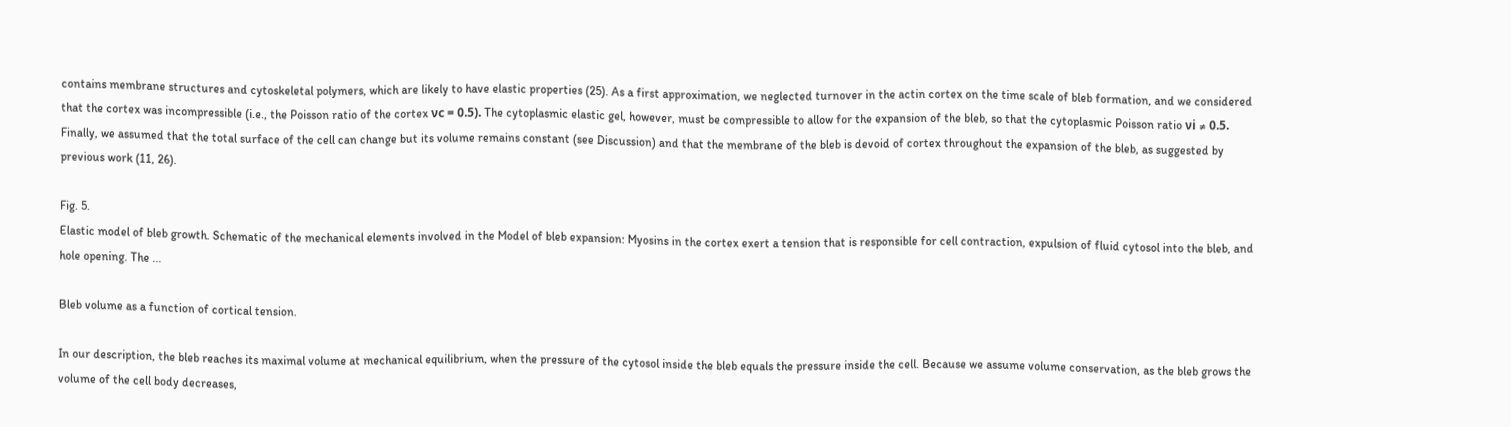contains membrane structures and cytoskeletal polymers, which are likely to have elastic properties (25). As a first approximation, we neglected turnover in the actin cortex on the time scale of bleb formation, and we considered that the cortex was incompressible (i.e., the Poisson ratio of the cortex νc = 0.5). The cytoplasmic elastic gel, however, must be compressible to allow for the expansion of the bleb, so that the cytoplasmic Poisson ratio νi ≠ 0.5. Finally, we assumed that the total surface of the cell can change but its volume remains constant (see Discussion) and that the membrane of the bleb is devoid of cortex throughout the expansion of the bleb, as suggested by previous work (11, 26).

Fig. 5.
Elastic model of bleb growth. Schematic of the mechanical elements involved in the Model of bleb expansion: Myosins in the cortex exert a tension that is responsible for cell contraction, expulsion of fluid cytosol into the bleb, and hole opening. The ...

Bleb volume as a function of cortical tension.

In our description, the bleb reaches its maximal volume at mechanical equilibrium, when the pressure of the cytosol inside the bleb equals the pressure inside the cell. Because we assume volume conservation, as the bleb grows the volume of the cell body decreases,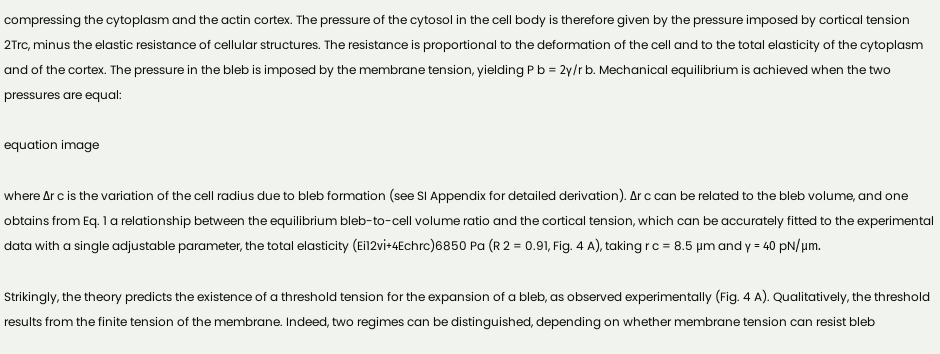compressing the cytoplasm and the actin cortex. The pressure of the cytosol in the cell body is therefore given by the pressure imposed by cortical tension 2Trc, minus the elastic resistance of cellular structures. The resistance is proportional to the deformation of the cell and to the total elasticity of the cytoplasm and of the cortex. The pressure in the bleb is imposed by the membrane tension, yielding P b = 2γ/r b. Mechanical equilibrium is achieved when the two pressures are equal:

equation image

where Δr c is the variation of the cell radius due to bleb formation (see SI Appendix for detailed derivation). Δr c can be related to the bleb volume, and one obtains from Eq. 1 a relationship between the equilibrium bleb-to-cell volume ratio and the cortical tension, which can be accurately fitted to the experimental data with a single adjustable parameter, the total elasticity (Ei12νi+4Echrc)6850 Pa (R 2 = 0.91, Fig. 4 A), taking r c = 8.5 μm and γ = 40 pN/μm.

Strikingly, the theory predicts the existence of a threshold tension for the expansion of a bleb, as observed experimentally (Fig. 4 A). Qualitatively, the threshold results from the finite tension of the membrane. Indeed, two regimes can be distinguished, depending on whether membrane tension can resist bleb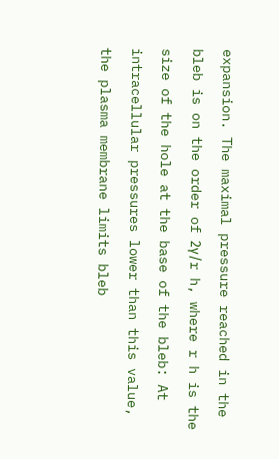expansion. The maximal pressure reached in the bleb is on the order of 2γ/r h, where r h is the size of the hole at the base of the bleb: At intracellular pressures lower than this value, the plasma membrane limits bleb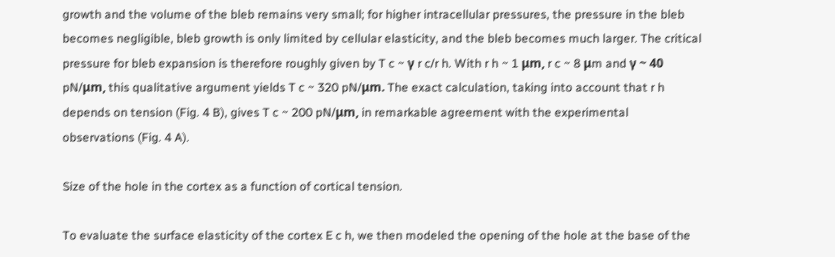growth and the volume of the bleb remains very small; for higher intracellular pressures, the pressure in the bleb becomes negligible, bleb growth is only limited by cellular elasticity, and the bleb becomes much larger. The critical pressure for bleb expansion is therefore roughly given by T c ~ γ r c/r h. With r h ~ 1 μm, r c ~ 8 μm and γ ~ 40 pN/μm, this qualitative argument yields T c ~ 320 pN/μm. The exact calculation, taking into account that r h depends on tension (Fig. 4 B), gives T c ~ 200 pN/μm, in remarkable agreement with the experimental observations (Fig. 4 A).

Size of the hole in the cortex as a function of cortical tension.

To evaluate the surface elasticity of the cortex E c h, we then modeled the opening of the hole at the base of the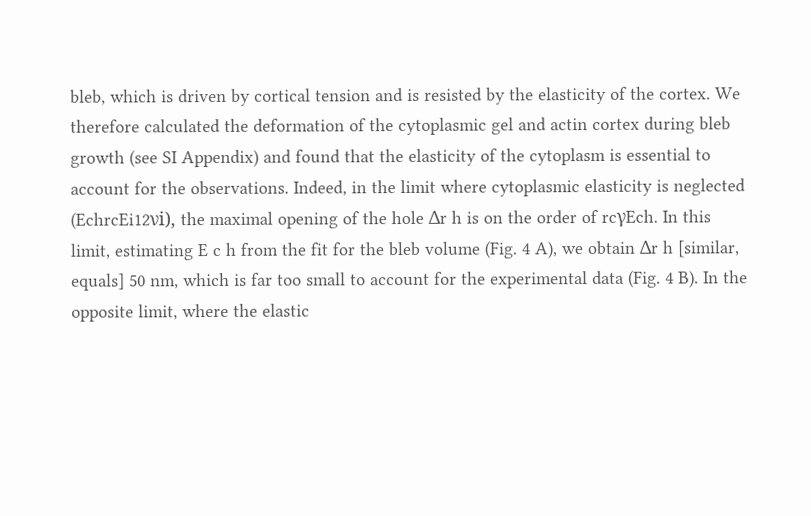bleb, which is driven by cortical tension and is resisted by the elasticity of the cortex. We therefore calculated the deformation of the cytoplasmic gel and actin cortex during bleb growth (see SI Appendix) and found that the elasticity of the cytoplasm is essential to account for the observations. Indeed, in the limit where cytoplasmic elasticity is neglected (EchrcEi12νi), the maximal opening of the hole Δr h is on the order of rcγEch. In this limit, estimating E c h from the fit for the bleb volume (Fig. 4 A), we obtain Δr h [similar, equals] 50 nm, which is far too small to account for the experimental data (Fig. 4 B). In the opposite limit, where the elastic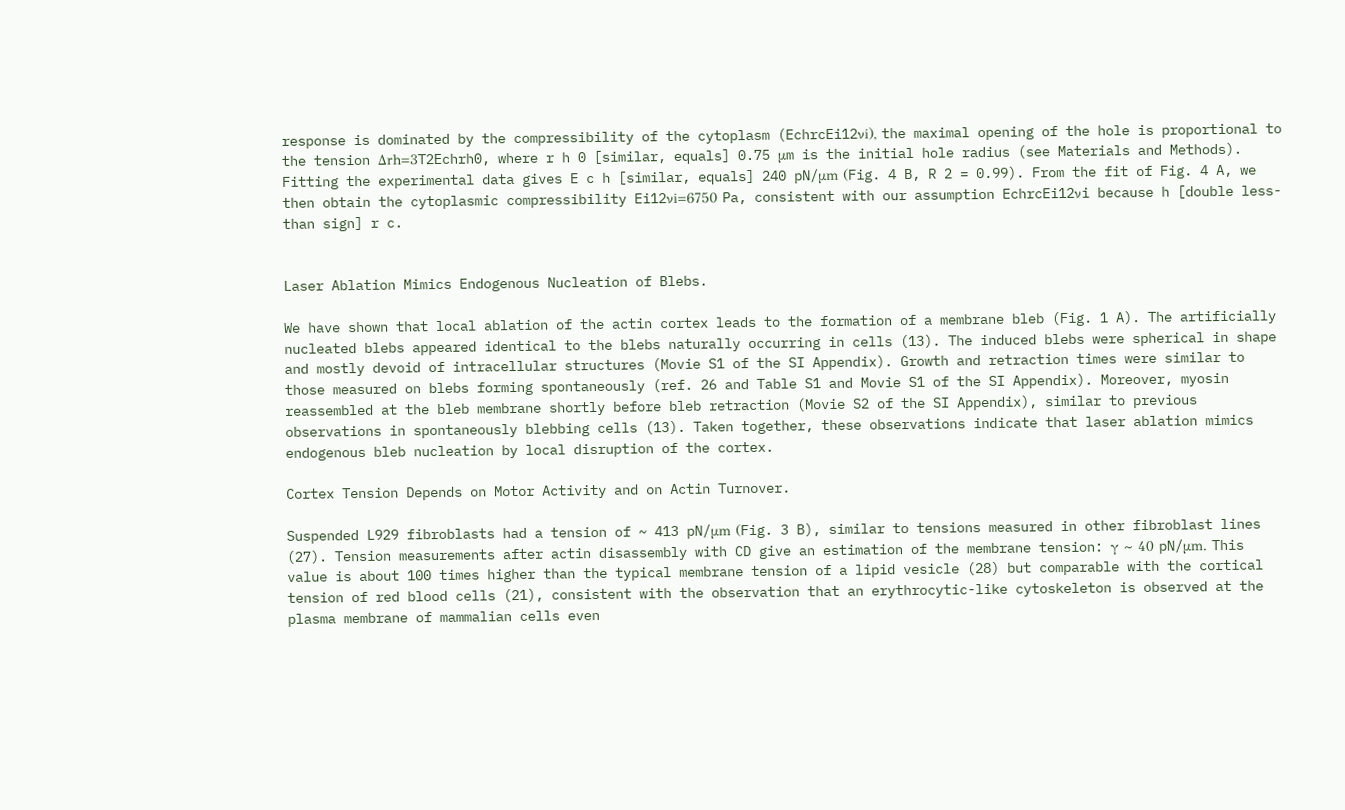response is dominated by the compressibility of the cytoplasm (EchrcEi12νi), the maximal opening of the hole is proportional to the tension Δrh=3T2Echrh0, where r h 0 [similar, equals] 0.75 μm is the initial hole radius (see Materials and Methods). Fitting the experimental data gives E c h [similar, equals] 240 pN/μm (Fig. 4 B, R 2 = 0.99). From the fit of Fig. 4 A, we then obtain the cytoplasmic compressibility Ei12νi=6750 Pa, consistent with our assumption EchrcEi12νi because h [double less-than sign] r c.


Laser Ablation Mimics Endogenous Nucleation of Blebs.

We have shown that local ablation of the actin cortex leads to the formation of a membrane bleb (Fig. 1 A). The artificially nucleated blebs appeared identical to the blebs naturally occurring in cells (13). The induced blebs were spherical in shape and mostly devoid of intracellular structures (Movie S1 of the SI Appendix). Growth and retraction times were similar to those measured on blebs forming spontaneously (ref. 26 and Table S1 and Movie S1 of the SI Appendix). Moreover, myosin reassembled at the bleb membrane shortly before bleb retraction (Movie S2 of the SI Appendix), similar to previous observations in spontaneously blebbing cells (13). Taken together, these observations indicate that laser ablation mimics endogenous bleb nucleation by local disruption of the cortex.

Cortex Tension Depends on Motor Activity and on Actin Turnover.

Suspended L929 fibroblasts had a tension of ~ 413 pN/μm (Fig. 3 B), similar to tensions measured in other fibroblast lines (27). Tension measurements after actin disassembly with CD give an estimation of the membrane tension: γ ~ 40 pN/μm. This value is about 100 times higher than the typical membrane tension of a lipid vesicle (28) but comparable with the cortical tension of red blood cells (21), consistent with the observation that an erythrocytic-like cytoskeleton is observed at the plasma membrane of mammalian cells even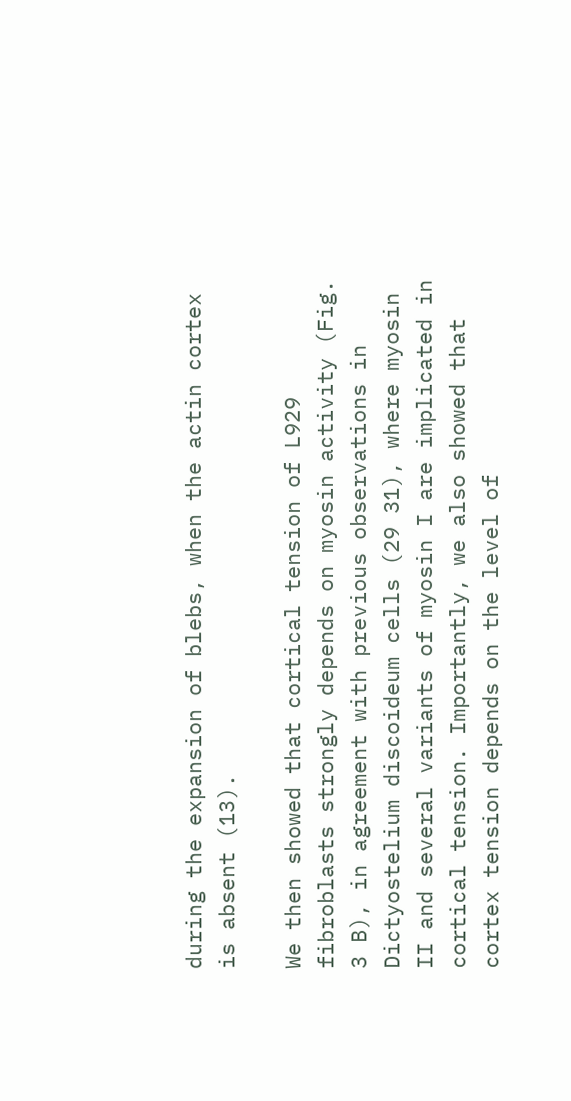during the expansion of blebs, when the actin cortex is absent (13).

We then showed that cortical tension of L929 fibroblasts strongly depends on myosin activity (Fig. 3 B), in agreement with previous observations in Dictyostelium discoideum cells (29 31), where myosin II and several variants of myosin I are implicated in cortical tension. Importantly, we also showed that cortex tension depends on the level of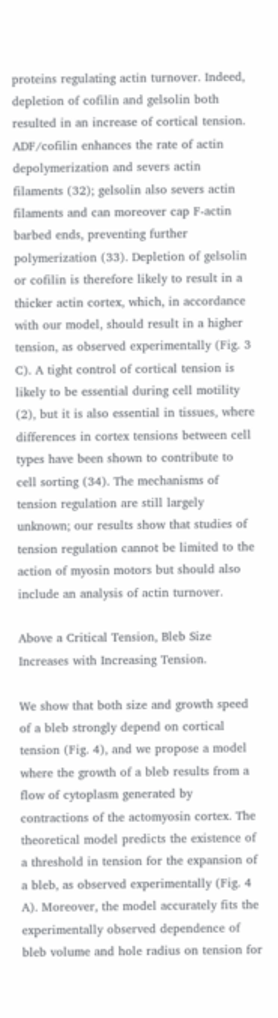proteins regulating actin turnover. Indeed, depletion of cofilin and gelsolin both resulted in an increase of cortical tension. ADF/cofilin enhances the rate of actin depolymerization and severs actin filaments (32); gelsolin also severs actin filaments and can moreover cap F-actin barbed ends, preventing further polymerization (33). Depletion of gelsolin or cofilin is therefore likely to result in a thicker actin cortex, which, in accordance with our model, should result in a higher tension, as observed experimentally (Fig. 3 C). A tight control of cortical tension is likely to be essential during cell motility (2), but it is also essential in tissues, where differences in cortex tensions between cell types have been shown to contribute to cell sorting (34). The mechanisms of tension regulation are still largely unknown; our results show that studies of tension regulation cannot be limited to the action of myosin motors but should also include an analysis of actin turnover.

Above a Critical Tension, Bleb Size Increases with Increasing Tension.

We show that both size and growth speed of a bleb strongly depend on cortical tension (Fig. 4), and we propose a model where the growth of a bleb results from a flow of cytoplasm generated by contractions of the actomyosin cortex. The theoretical model predicts the existence of a threshold in tension for the expansion of a bleb, as observed experimentally (Fig. 4 A). Moreover, the model accurately fits the experimentally observed dependence of bleb volume and hole radius on tension for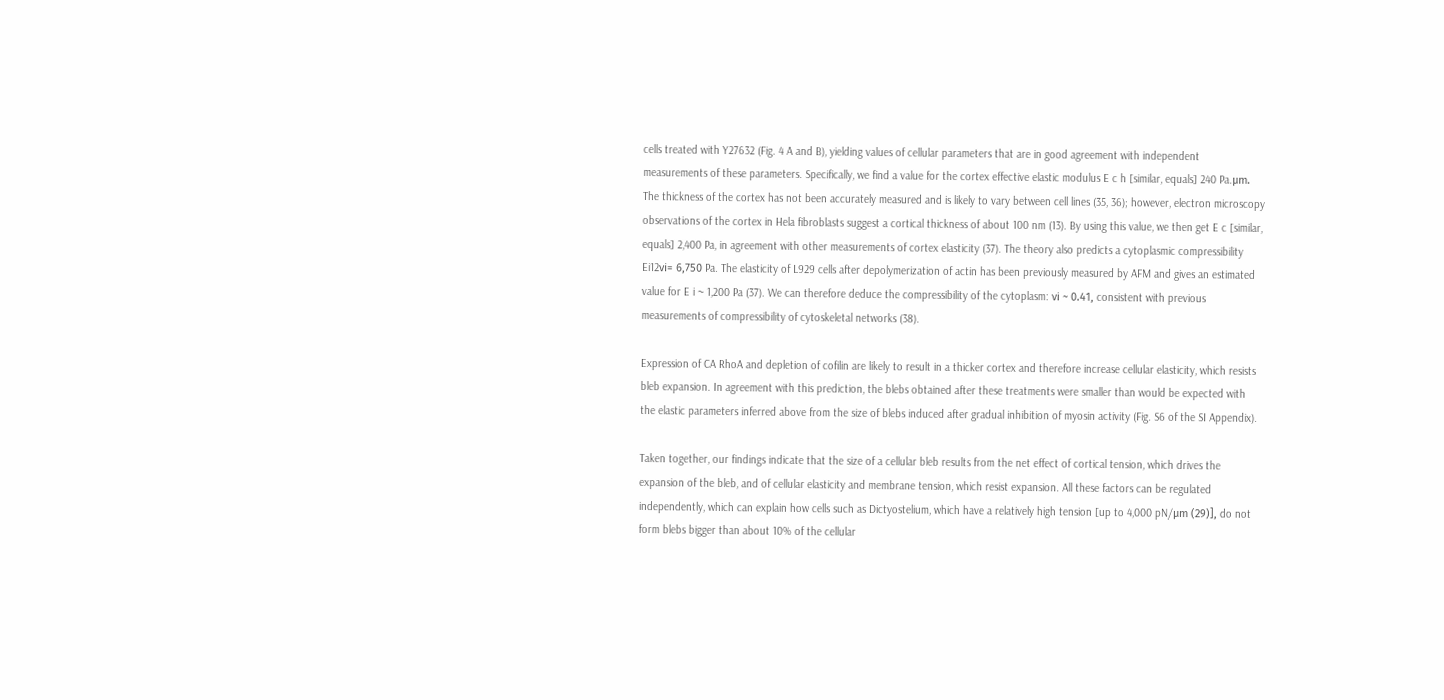cells treated with Y27632 (Fig. 4 A and B), yielding values of cellular parameters that are in good agreement with independent measurements of these parameters. Specifically, we find a value for the cortex effective elastic modulus E c h [similar, equals] 240 Pa.μm. The thickness of the cortex has not been accurately measured and is likely to vary between cell lines (35, 36); however, electron microscopy observations of the cortex in Hela fibroblasts suggest a cortical thickness of about 100 nm (13). By using this value, we then get E c [similar, equals] 2,400 Pa, in agreement with other measurements of cortex elasticity (37). The theory also predicts a cytoplasmic compressibility Ei12νi= 6,750 Pa. The elasticity of L929 cells after depolymerization of actin has been previously measured by AFM and gives an estimated value for E i ~ 1,200 Pa (37). We can therefore deduce the compressibility of the cytoplasm: νi ~ 0.41, consistent with previous measurements of compressibility of cytoskeletal networks (38).

Expression of CA RhoA and depletion of cofilin are likely to result in a thicker cortex and therefore increase cellular elasticity, which resists bleb expansion. In agreement with this prediction, the blebs obtained after these treatments were smaller than would be expected with the elastic parameters inferred above from the size of blebs induced after gradual inhibition of myosin activity (Fig. S6 of the SI Appendix).

Taken together, our findings indicate that the size of a cellular bleb results from the net effect of cortical tension, which drives the expansion of the bleb, and of cellular elasticity and membrane tension, which resist expansion. All these factors can be regulated independently, which can explain how cells such as Dictyostelium, which have a relatively high tension [up to 4,000 pN/μm (29)], do not form blebs bigger than about 10% of the cellular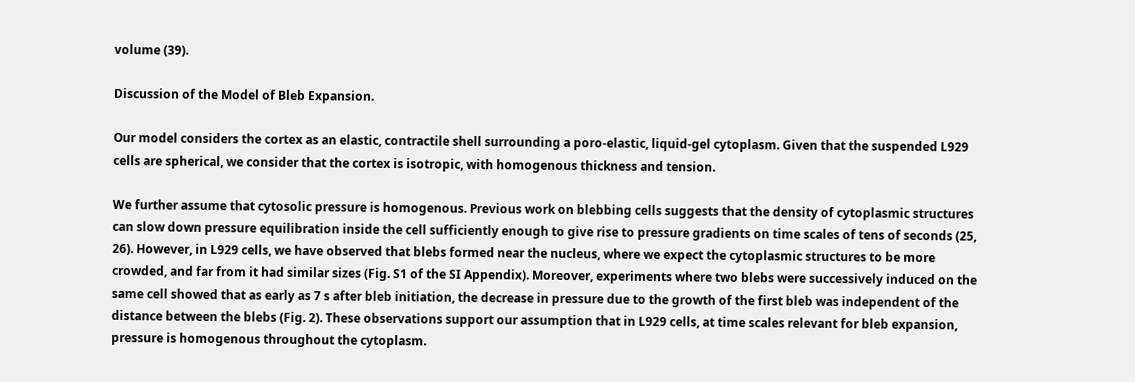volume (39).

Discussion of the Model of Bleb Expansion.

Our model considers the cortex as an elastic, contractile shell surrounding a poro-elastic, liquid-gel cytoplasm. Given that the suspended L929 cells are spherical, we consider that the cortex is isotropic, with homogenous thickness and tension.

We further assume that cytosolic pressure is homogenous. Previous work on blebbing cells suggests that the density of cytoplasmic structures can slow down pressure equilibration inside the cell sufficiently enough to give rise to pressure gradients on time scales of tens of seconds (25, 26). However, in L929 cells, we have observed that blebs formed near the nucleus, where we expect the cytoplasmic structures to be more crowded, and far from it had similar sizes (Fig. S1 of the SI Appendix). Moreover, experiments where two blebs were successively induced on the same cell showed that as early as 7 s after bleb initiation, the decrease in pressure due to the growth of the first bleb was independent of the distance between the blebs (Fig. 2). These observations support our assumption that in L929 cells, at time scales relevant for bleb expansion, pressure is homogenous throughout the cytoplasm.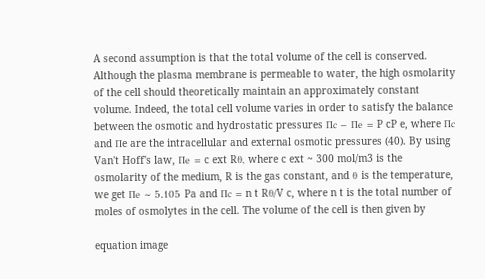A second assumption is that the total volume of the cell is conserved. Although the plasma membrane is permeable to water, the high osmolarity of the cell should theoretically maintain an approximately constant volume. Indeed, the total cell volume varies in order to satisfy the balance between the osmotic and hydrostatic pressures Πc − Πe = P cP e, where Πc and Πe are the intracellular and external osmotic pressures (40). By using Van't Hoff's law, Πe = c ext Rθ, where c ext ~ 300 mol/m3 is the osmolarity of the medium, R is the gas constant, and θ is the temperature, we get Πe ~ 5.105 Pa and Πc = n t Rθ/V c, where n t is the total number of moles of osmolytes in the cell. The volume of the cell is then given by

equation image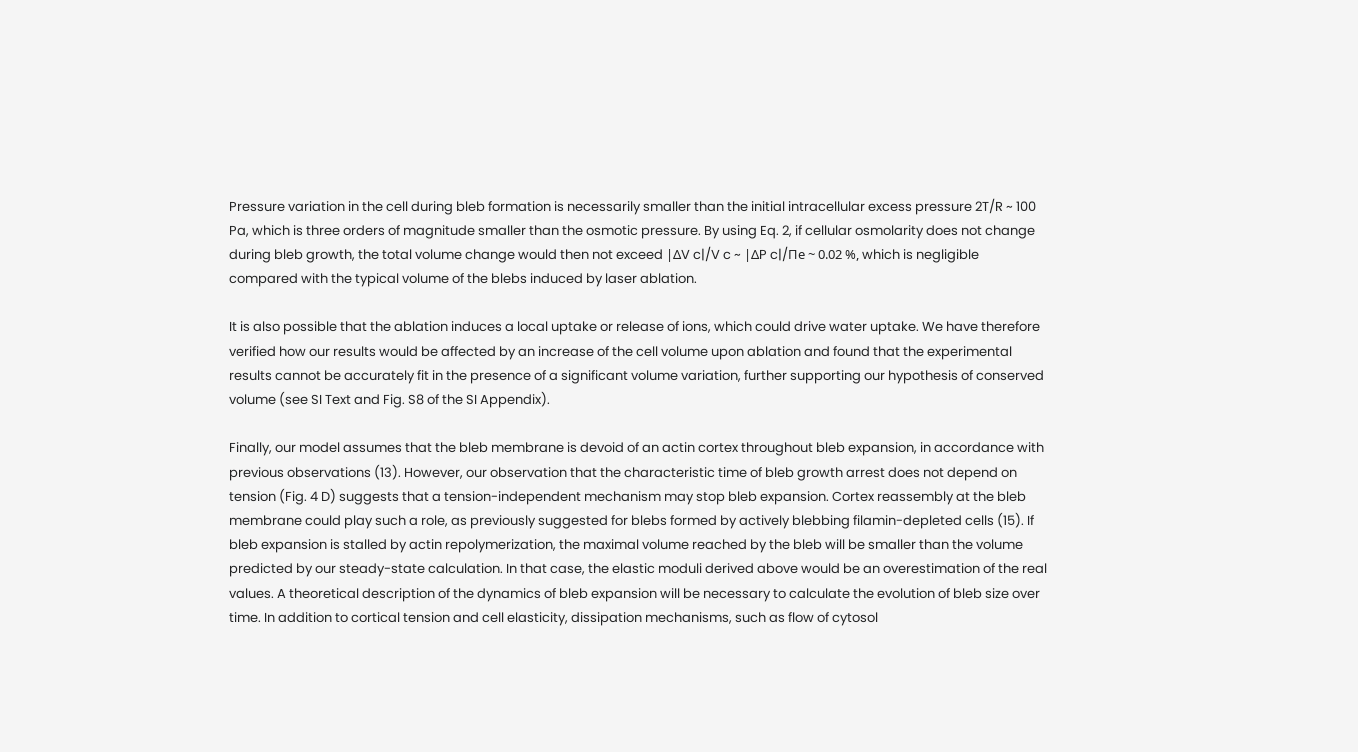Pressure variation in the cell during bleb formation is necessarily smaller than the initial intracellular excess pressure 2T/R ~ 100 Pa, which is three orders of magnitude smaller than the osmotic pressure. By using Eq. 2, if cellular osmolarity does not change during bleb growth, the total volume change would then not exceed |ΔV c|/V c ~ |ΔP c|/Πe ~ 0.02 %, which is negligible compared with the typical volume of the blebs induced by laser ablation.

It is also possible that the ablation induces a local uptake or release of ions, which could drive water uptake. We have therefore verified how our results would be affected by an increase of the cell volume upon ablation and found that the experimental results cannot be accurately fit in the presence of a significant volume variation, further supporting our hypothesis of conserved volume (see SI Text and Fig. S8 of the SI Appendix).

Finally, our model assumes that the bleb membrane is devoid of an actin cortex throughout bleb expansion, in accordance with previous observations (13). However, our observation that the characteristic time of bleb growth arrest does not depend on tension (Fig. 4 D) suggests that a tension-independent mechanism may stop bleb expansion. Cortex reassembly at the bleb membrane could play such a role, as previously suggested for blebs formed by actively blebbing filamin-depleted cells (15). If bleb expansion is stalled by actin repolymerization, the maximal volume reached by the bleb will be smaller than the volume predicted by our steady-state calculation. In that case, the elastic moduli derived above would be an overestimation of the real values. A theoretical description of the dynamics of bleb expansion will be necessary to calculate the evolution of bleb size over time. In addition to cortical tension and cell elasticity, dissipation mechanisms, such as flow of cytosol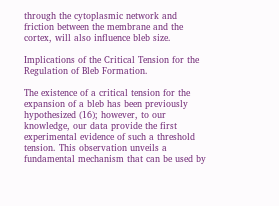through the cytoplasmic network and friction between the membrane and the cortex, will also influence bleb size.

Implications of the Critical Tension for the Regulation of Bleb Formation.

The existence of a critical tension for the expansion of a bleb has been previously hypothesized (16); however, to our knowledge, our data provide the first experimental evidence of such a threshold tension. This observation unveils a fundamental mechanism that can be used by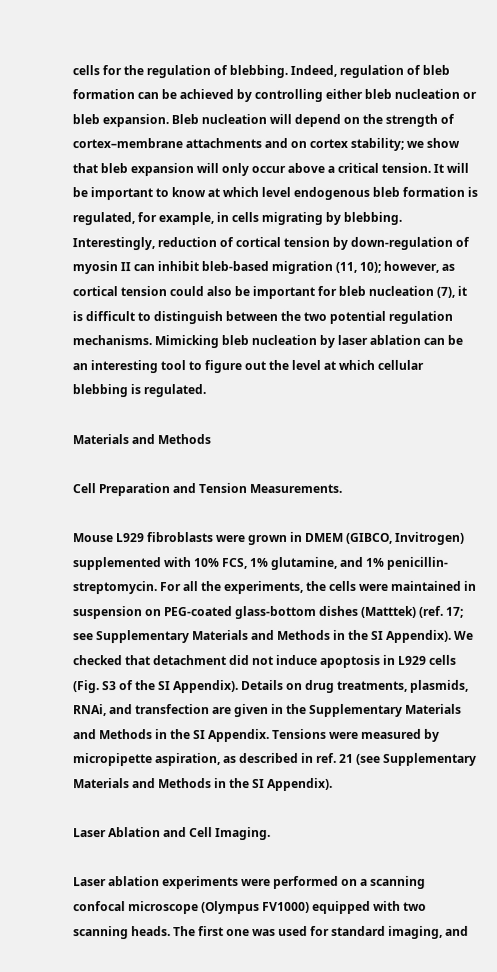cells for the regulation of blebbing. Indeed, regulation of bleb formation can be achieved by controlling either bleb nucleation or bleb expansion. Bleb nucleation will depend on the strength of cortex–membrane attachments and on cortex stability; we show that bleb expansion will only occur above a critical tension. It will be important to know at which level endogenous bleb formation is regulated, for example, in cells migrating by blebbing. Interestingly, reduction of cortical tension by down-regulation of myosin II can inhibit bleb-based migration (11, 10); however, as cortical tension could also be important for bleb nucleation (7), it is difficult to distinguish between the two potential regulation mechanisms. Mimicking bleb nucleation by laser ablation can be an interesting tool to figure out the level at which cellular blebbing is regulated.

Materials and Methods

Cell Preparation and Tension Measurements.

Mouse L929 fibroblasts were grown in DMEM (GIBCO, Invitrogen) supplemented with 10% FCS, 1% glutamine, and 1% penicillin-streptomycin. For all the experiments, the cells were maintained in suspension on PEG-coated glass-bottom dishes (Matttek) (ref. 17; see Supplementary Materials and Methods in the SI Appendix). We checked that detachment did not induce apoptosis in L929 cells (Fig. S3 of the SI Appendix). Details on drug treatments, plasmids, RNAi, and transfection are given in the Supplementary Materials and Methods in the SI Appendix. Tensions were measured by micropipette aspiration, as described in ref. 21 (see Supplementary Materials and Methods in the SI Appendix).

Laser Ablation and Cell Imaging.

Laser ablation experiments were performed on a scanning confocal microscope (Olympus FV1000) equipped with two scanning heads. The first one was used for standard imaging, and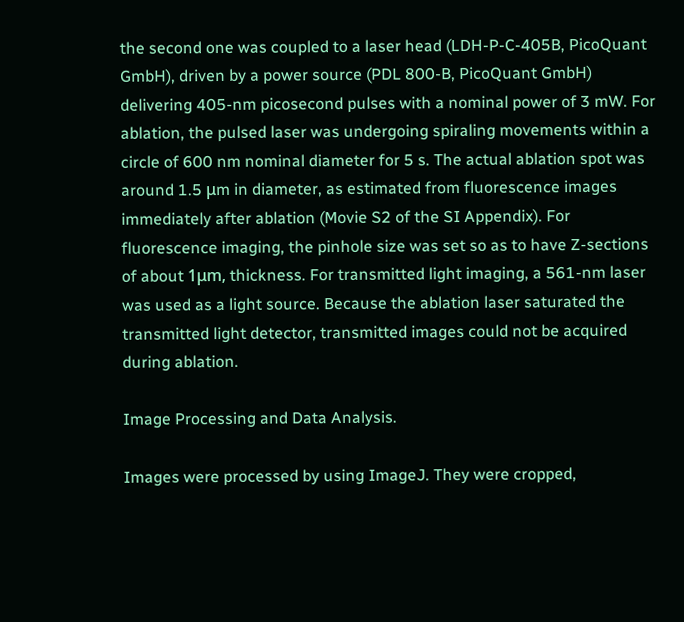the second one was coupled to a laser head (LDH-P-C-405B, PicoQuant GmbH), driven by a power source (PDL 800-B, PicoQuant GmbH) delivering 405-nm picosecond pulses with a nominal power of 3 mW. For ablation, the pulsed laser was undergoing spiraling movements within a circle of 600 nm nominal diameter for 5 s. The actual ablation spot was around 1.5 μm in diameter, as estimated from fluorescence images immediately after ablation (Movie S2 of the SI Appendix). For fluorescence imaging, the pinhole size was set so as to have Z-sections of about 1μm, thickness. For transmitted light imaging, a 561-nm laser was used as a light source. Because the ablation laser saturated the transmitted light detector, transmitted images could not be acquired during ablation.

Image Processing and Data Analysis.

Images were processed by using ImageJ. They were cropped,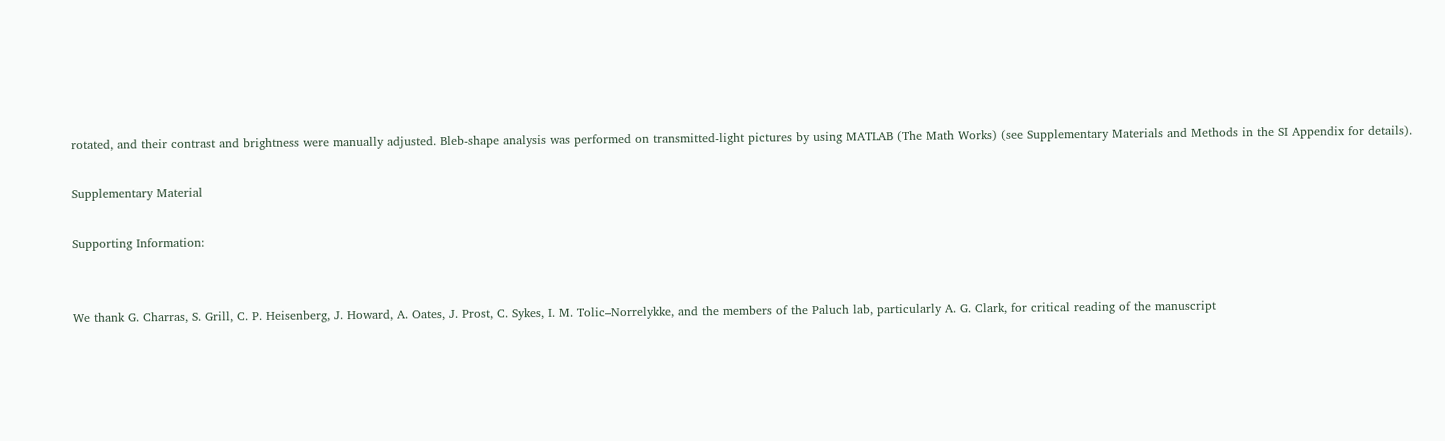rotated, and their contrast and brightness were manually adjusted. Bleb-shape analysis was performed on transmitted-light pictures by using MATLAB (The Math Works) (see Supplementary Materials and Methods in the SI Appendix for details).

Supplementary Material

Supporting Information:


We thank G. Charras, S. Grill, C. P. Heisenberg, J. Howard, A. Oates, J. Prost, C. Sykes, I. M. Tolic–Norrelykke, and the members of the Paluch lab, particularly A. G. Clark, for critical reading of the manuscript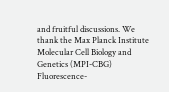and fruitful discussions. We thank the Max Planck Institute Molecular Cell Biology and Genetics (MPI-CBG) Fluorescence-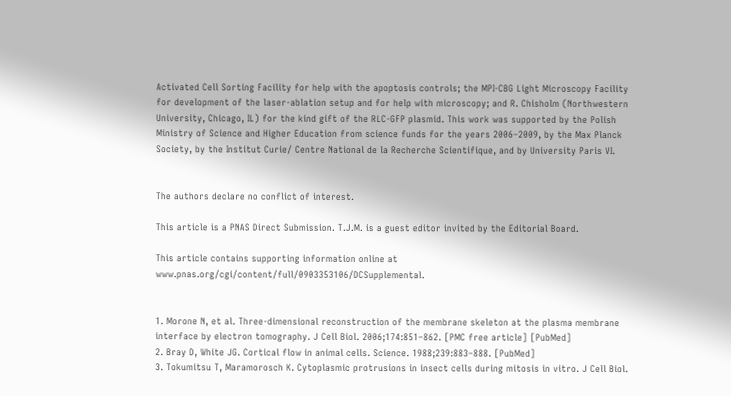Activated Cell Sorting Facility for help with the apoptosis controls; the MPI-CBG Light Microscopy Facility for development of the laser-ablation setup and for help with microscopy; and R. Chisholm (Northwestern University, Chicago, IL) for the kind gift of the RLC-GFP plasmid. This work was supported by the Polish Ministry of Science and Higher Education from science funds for the years 2006–2009, by the Max Planck Society, by the Institut Curie/ Centre National de la Recherche Scientifique, and by University Paris VI.


The authors declare no conflict of interest.

This article is a PNAS Direct Submission. T.J.M. is a guest editor invited by the Editorial Board.

This article contains supporting information online at www.pnas.org/cgi/content/full/0903353106/DCSupplemental.


1. Morone N, et al. Three-dimensional reconstruction of the membrane skeleton at the plasma membrane interface by electron tomography. J Cell Biol. 2006;174:851–862. [PMC free article] [PubMed]
2. Bray D, White JG. Cortical flow in animal cells. Science. 1988;239:883–888. [PubMed]
3. Tokumitsu T, Maramorosch K. Cytoplasmic protrusions in insect cells during mitosis in vitro. J Cell Biol.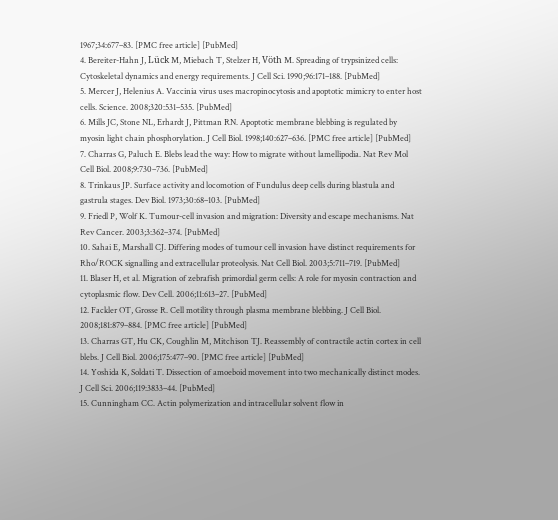1967;34:677–83. [PMC free article] [PubMed]
4. Bereiter-Hahn J, Lück M, Miebach T, Stelzer H, Vöth M. Spreading of trypsinized cells: Cytoskeletal dynamics and energy requirements. J Cell Sci. 1990;96:171–188. [PubMed]
5. Mercer J, Helenius A. Vaccinia virus uses macropinocytosis and apoptotic mimicry to enter host cells. Science. 2008;320:531–535. [PubMed]
6. Mills JC, Stone NL, Erhardt J, Pittman RN. Apoptotic membrane blebbing is regulated by myosin light chain phosphorylation. J Cell Biol. 1998;140:627–636. [PMC free article] [PubMed]
7. Charras G, Paluch E. Blebs lead the way: How to migrate without lamellipodia. Nat Rev Mol Cell Biol. 2008;9:730–736. [PubMed]
8. Trinkaus JP. Surface activity and locomotion of Fundulus deep cells during blastula and gastrula stages. Dev Biol. 1973;30:68–103. [PubMed]
9. Friedl P, Wolf K. Tumour-cell invasion and migration: Diversity and escape mechanisms. Nat Rev Cancer. 2003;3:362–374. [PubMed]
10. Sahai E, Marshall CJ. Differing modes of tumour cell invasion have distinct requirements for Rho/ROCK signalling and extracellular proteolysis. Nat Cell Biol. 2003;5:711–719. [PubMed]
11. Blaser H, et al. Migration of zebrafish primordial germ cells: A role for myosin contraction and cytoplasmic flow. Dev Cell. 2006;11:613–27. [PubMed]
12. Fackler OT, Grosse R. Cell motility through plasma membrane blebbing. J Cell Biol. 2008;181:879–884. [PMC free article] [PubMed]
13. Charras GT, Hu CK, Coughlin M, Mitchison TJ. Reassembly of contractile actin cortex in cell blebs. J Cell Biol. 2006;175:477–90. [PMC free article] [PubMed]
14. Yoshida K, Soldati T. Dissection of amoeboid movement into two mechanically distinct modes. J Cell Sci. 2006;119:3833–44. [PubMed]
15. Cunningham CC. Actin polymerization and intracellular solvent flow in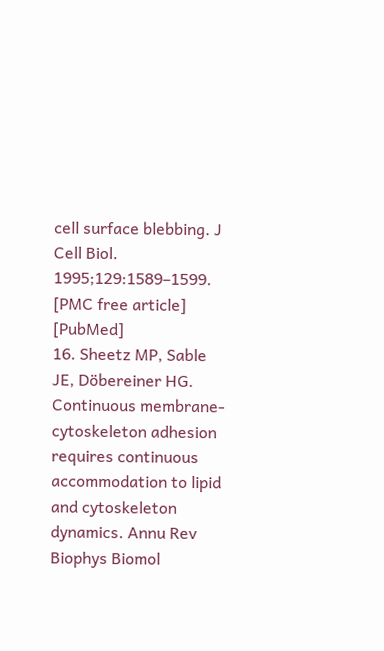cell surface blebbing. J Cell Biol. 1995;129:1589–1599. [PMC free article] [PubMed]
16. Sheetz MP, Sable JE, Döbereiner HG. Continuous membrane-cytoskeleton adhesion requires continuous accommodation to lipid and cytoskeleton dynamics. Annu Rev Biophys Biomol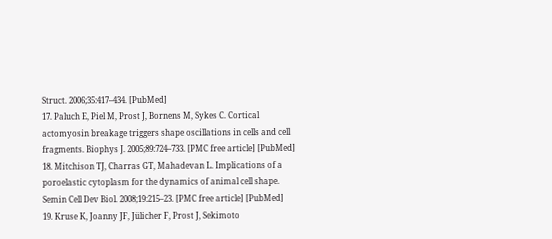Struct. 2006;35:417–434. [PubMed]
17. Paluch E, Piel M, Prost J, Bornens M, Sykes C. Cortical actomyosin breakage triggers shape oscillations in cells and cell fragments. Biophys J. 2005;89:724–733. [PMC free article] [PubMed]
18. Mitchison TJ, Charras GT, Mahadevan L. Implications of a poroelastic cytoplasm for the dynamics of animal cell shape. Semin Cell Dev Biol. 2008;19:215–23. [PMC free article] [PubMed]
19. Kruse K, Joanny JF, Jülicher F, Prost J, Sekimoto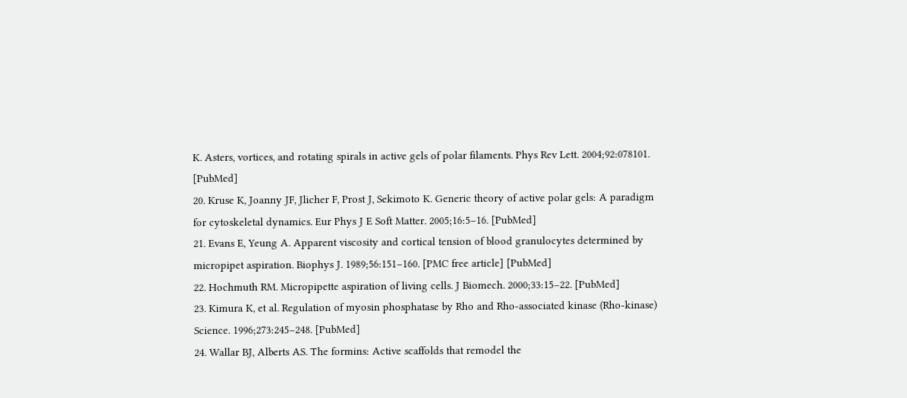K. Asters, vortices, and rotating spirals in active gels of polar filaments. Phys Rev Lett. 2004;92:078101. [PubMed]
20. Kruse K, Joanny JF, Jlicher F, Prost J, Sekimoto K. Generic theory of active polar gels: A paradigm for cytoskeletal dynamics. Eur Phys J E Soft Matter. 2005;16:5–16. [PubMed]
21. Evans E, Yeung A. Apparent viscosity and cortical tension of blood granulocytes determined by micropipet aspiration. Biophys J. 1989;56:151–160. [PMC free article] [PubMed]
22. Hochmuth RM. Micropipette aspiration of living cells. J Biomech. 2000;33:15–22. [PubMed]
23. Kimura K, et al. Regulation of myosin phosphatase by Rho and Rho-associated kinase (Rho-kinase) Science. 1996;273:245–248. [PubMed]
24. Wallar BJ, Alberts AS. The formins: Active scaffolds that remodel the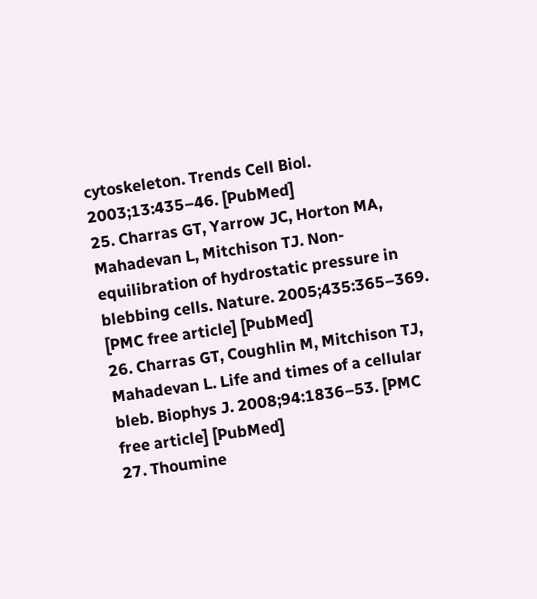cytoskeleton. Trends Cell Biol. 2003;13:435–46. [PubMed]
25. Charras GT, Yarrow JC, Horton MA, Mahadevan L, Mitchison TJ. Non-equilibration of hydrostatic pressure in blebbing cells. Nature. 2005;435:365–369. [PMC free article] [PubMed]
26. Charras GT, Coughlin M, Mitchison TJ, Mahadevan L. Life and times of a cellular bleb. Biophys J. 2008;94:1836–53. [PMC free article] [PubMed]
27. Thoumine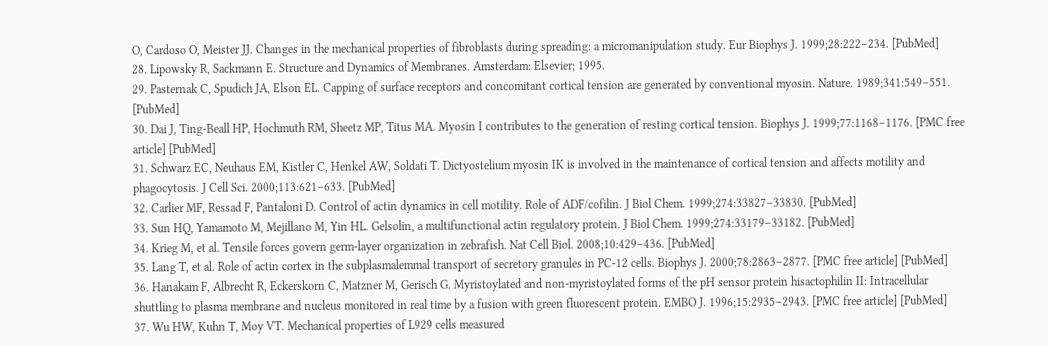O, Cardoso O, Meister JJ. Changes in the mechanical properties of fibroblasts during spreading: a micromanipulation study. Eur Biophys J. 1999;28:222–234. [PubMed]
28. Lipowsky R, Sackmann E. Structure and Dynamics of Membranes. Amsterdam: Elsevier; 1995.
29. Pasternak C, Spudich JA, Elson EL. Capping of surface receptors and concomitant cortical tension are generated by conventional myosin. Nature. 1989;341:549–551. [PubMed]
30. Dai J, Ting-Beall HP, Hochmuth RM, Sheetz MP, Titus MA. Myosin I contributes to the generation of resting cortical tension. Biophys J. 1999;77:1168–1176. [PMC free article] [PubMed]
31. Schwarz EC, Neuhaus EM, Kistler C, Henkel AW, Soldati T. Dictyostelium myosin IK is involved in the maintenance of cortical tension and affects motility and phagocytosis. J Cell Sci. 2000;113:621–633. [PubMed]
32. Carlier MF, Ressad F, Pantaloni D. Control of actin dynamics in cell motility. Role of ADF/cofilin. J Biol Chem. 1999;274:33827–33830. [PubMed]
33. Sun HQ, Yamamoto M, Mejillano M, Yin HL. Gelsolin, a multifunctional actin regulatory protein. J Biol Chem. 1999;274:33179–33182. [PubMed]
34. Krieg M, et al. Tensile forces govern germ-layer organization in zebrafish. Nat Cell Biol. 2008;10:429–436. [PubMed]
35. Lang T, et al. Role of actin cortex in the subplasmalemmal transport of secretory granules in PC-12 cells. Biophys J. 2000;78:2863–2877. [PMC free article] [PubMed]
36. Hanakam F, Albrecht R, Eckerskorn C, Matzner M, Gerisch G. Myristoylated and non-myristoylated forms of the pH sensor protein hisactophilin II: Intracellular shuttling to plasma membrane and nucleus monitored in real time by a fusion with green fluorescent protein. EMBO J. 1996;15:2935–2943. [PMC free article] [PubMed]
37. Wu HW, Kuhn T, Moy VT. Mechanical properties of L929 cells measured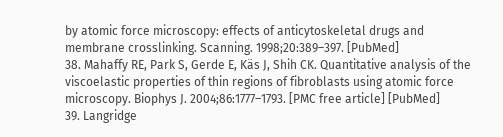by atomic force microscopy: effects of anticytoskeletal drugs and membrane crosslinking. Scanning. 1998;20:389–397. [PubMed]
38. Mahaffy RE, Park S, Gerde E, Käs J, Shih CK. Quantitative analysis of the viscoelastic properties of thin regions of fibroblasts using atomic force microscopy. Biophys J. 2004;86:1777–1793. [PMC free article] [PubMed]
39. Langridge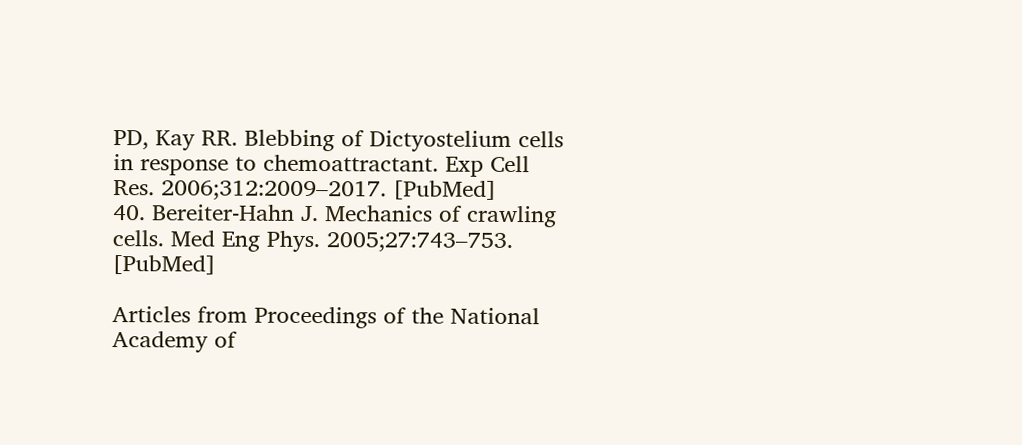PD, Kay RR. Blebbing of Dictyostelium cells in response to chemoattractant. Exp Cell Res. 2006;312:2009–2017. [PubMed]
40. Bereiter-Hahn J. Mechanics of crawling cells. Med Eng Phys. 2005;27:743–753. [PubMed]

Articles from Proceedings of the National Academy of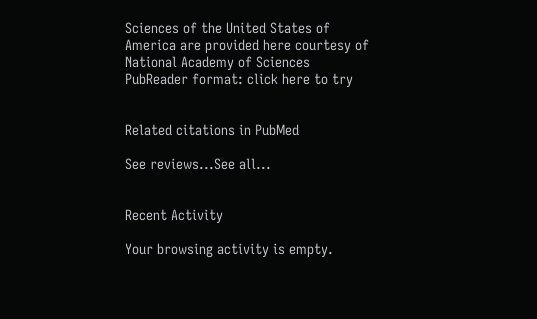Sciences of the United States of America are provided here courtesy of National Academy of Sciences
PubReader format: click here to try


Related citations in PubMed

See reviews...See all...


Recent Activity

Your browsing activity is empty.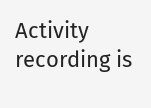Activity recording is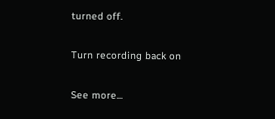turned off.

Turn recording back on

See more...